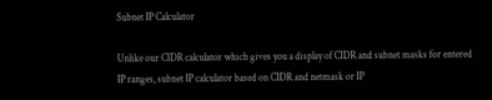Subnet IP Calculator

Unlike our CIDR calculator which gives you a display of CIDR and subnet masks for entered IP ranges, subnet IP calculator based on CIDR and netmask or IP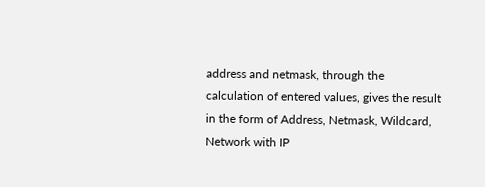address and netmask, through the calculation of entered values, gives the result in the form of Address, Netmask, Wildcard, Network with IP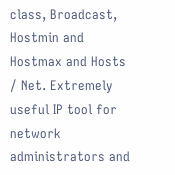class, Broadcast, Hostmin and Hostmax and Hosts / Net. Extremely useful IP tool for network administrators and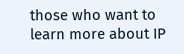those who want to learn more about IP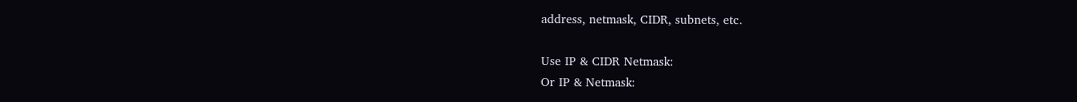address, netmask, CIDR, subnets, etc.

Use IP & CIDR Netmask:
Or IP & Netmask: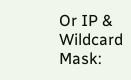Or IP & Wildcard Mask: